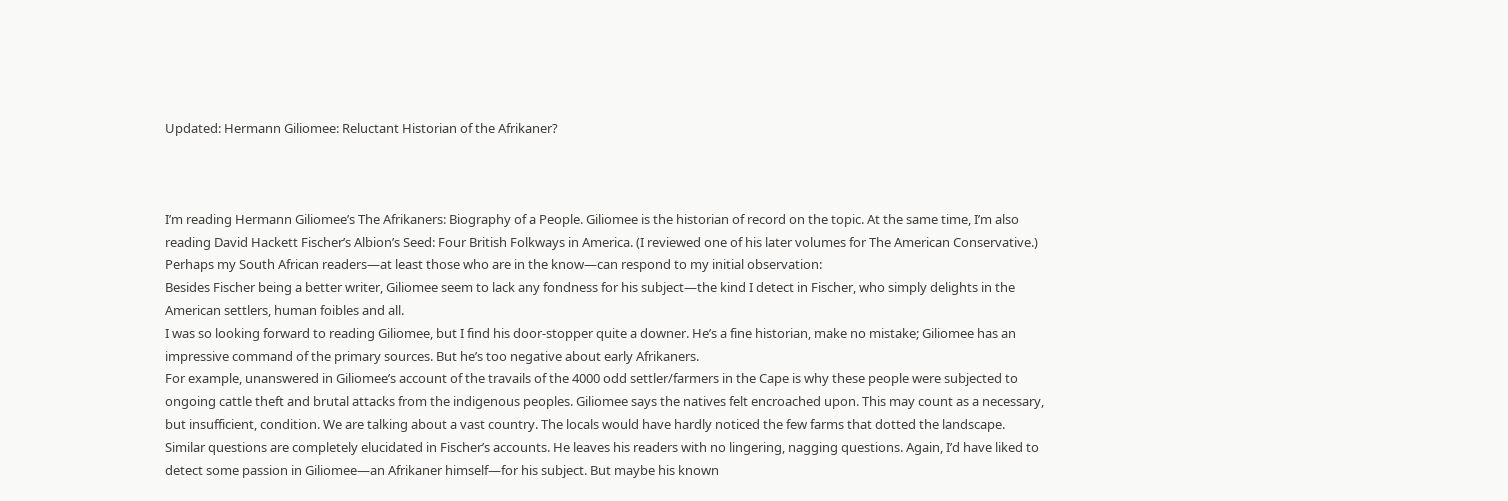Updated: Hermann Giliomee: Reluctant Historian of the Afrikaner?



I’m reading Hermann Giliomee’s The Afrikaners: Biography of a People. Giliomee is the historian of record on the topic. At the same time, I’m also reading David Hackett Fischer’s Albion’s Seed: Four British Folkways in America. (I reviewed one of his later volumes for The American Conservative.)
Perhaps my South African readers—at least those who are in the know—can respond to my initial observation:
Besides Fischer being a better writer, Giliomee seem to lack any fondness for his subject—the kind I detect in Fischer, who simply delights in the American settlers, human foibles and all.
I was so looking forward to reading Giliomee, but I find his door-stopper quite a downer. He’s a fine historian, make no mistake; Giliomee has an impressive command of the primary sources. But he’s too negative about early Afrikaners.
For example, unanswered in Giliomee’s account of the travails of the 4000 odd settler/farmers in the Cape is why these people were subjected to ongoing cattle theft and brutal attacks from the indigenous peoples. Giliomee says the natives felt encroached upon. This may count as a necessary, but insufficient, condition. We are talking about a vast country. The locals would have hardly noticed the few farms that dotted the landscape.
Similar questions are completely elucidated in Fischer’s accounts. He leaves his readers with no lingering, nagging questions. Again, I’d have liked to detect some passion in Giliomee—an Afrikaner himself—for his subject. But maybe his known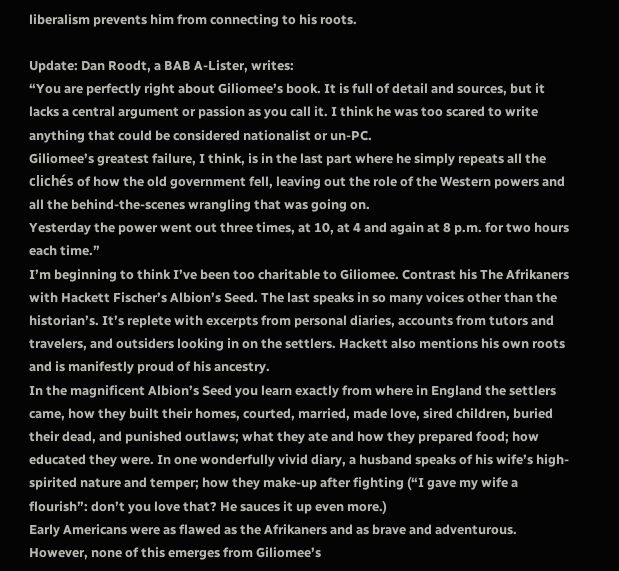liberalism prevents him from connecting to his roots.

Update: Dan Roodt, a BAB A-Lister, writes:
“You are perfectly right about Giliomee’s book. It is full of detail and sources, but it lacks a central argument or passion as you call it. I think he was too scared to write anything that could be considered nationalist or un-PC.
Giliomee’s greatest failure, I think, is in the last part where he simply repeats all the clichés of how the old government fell, leaving out the role of the Western powers and all the behind-the-scenes wrangling that was going on.
Yesterday the power went out three times, at 10, at 4 and again at 8 p.m. for two hours each time.”
I’m beginning to think I’ve been too charitable to Giliomee. Contrast his The Afrikaners with Hackett Fischer’s Albion’s Seed. The last speaks in so many voices other than the historian’s. It’s replete with excerpts from personal diaries, accounts from tutors and travelers, and outsiders looking in on the settlers. Hackett also mentions his own roots and is manifestly proud of his ancestry.
In the magnificent Albion’s Seed you learn exactly from where in England the settlers came, how they built their homes, courted, married, made love, sired children, buried their dead, and punished outlaws; what they ate and how they prepared food; how educated they were. In one wonderfully vivid diary, a husband speaks of his wife’s high-spirited nature and temper; how they make-up after fighting (“I gave my wife a flourish”: don’t you love that? He sauces it up even more.)
Early Americans were as flawed as the Afrikaners and as brave and adventurous. However, none of this emerges from Giliomee’s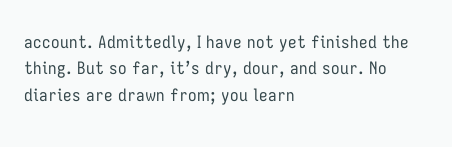account. Admittedly, I have not yet finished the thing. But so far, it’s dry, dour, and sour. No diaries are drawn from; you learn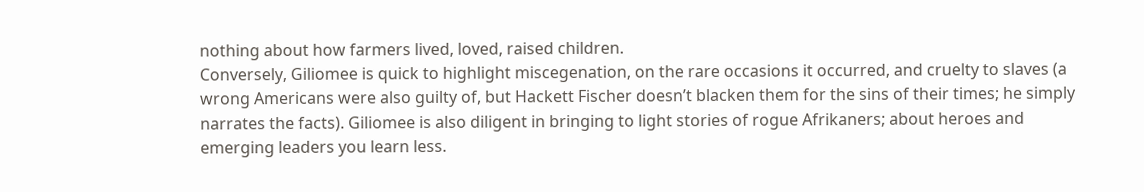nothing about how farmers lived, loved, raised children.
Conversely, Giliomee is quick to highlight miscegenation, on the rare occasions it occurred, and cruelty to slaves (a wrong Americans were also guilty of, but Hackett Fischer doesn’t blacken them for the sins of their times; he simply narrates the facts). Giliomee is also diligent in bringing to light stories of rogue Afrikaners; about heroes and emerging leaders you learn less.